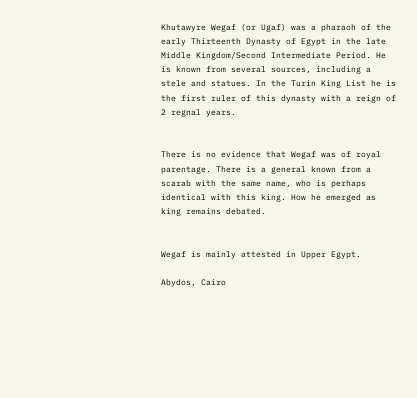Khutawyre Wegaf (or Ugaf) was a pharaoh of the early Thirteenth Dynasty of Egypt in the late Middle Kingdom/Second Intermediate Period. He is known from several sources, including a stele and statues. In the Turin King List he is the first ruler of this dynasty with a reign of 2 regnal years.


There is no evidence that Wegaf was of royal parentage. There is a general known from a scarab with the same name, who is perhaps identical with this king. How he emerged as king remains debated.


Wegaf is mainly attested in Upper Egypt.

Abydos, Cairo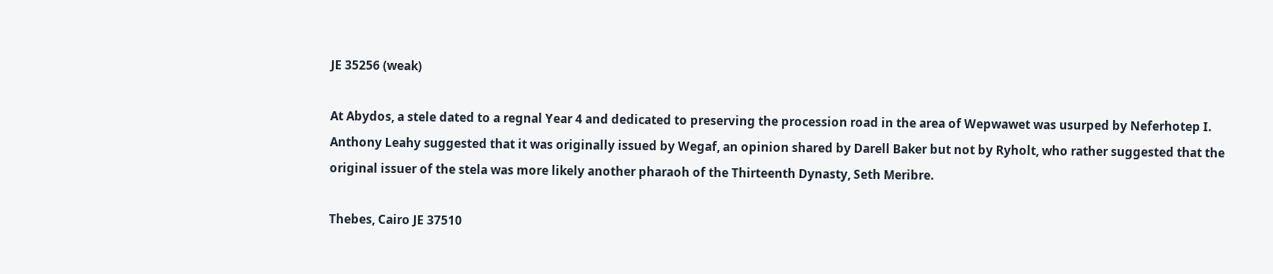JE 35256 (weak)

At Abydos, a stele dated to a regnal Year 4 and dedicated to preserving the procession road in the area of Wepwawet was usurped by Neferhotep I. Anthony Leahy suggested that it was originally issued by Wegaf, an opinion shared by Darell Baker but not by Ryholt, who rather suggested that the original issuer of the stela was more likely another pharaoh of the Thirteenth Dynasty, Seth Meribre.

Thebes, Cairo JE 37510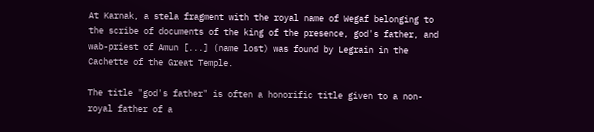At Karnak, a stela fragment with the royal name of Wegaf belonging to the scribe of documents of the king of the presence, god's father, and wab-priest of Amun [...] (name lost) was found by Legrain in the Cachette of the Great Temple.

The title "god's father" is often a honorific title given to a non-royal father of a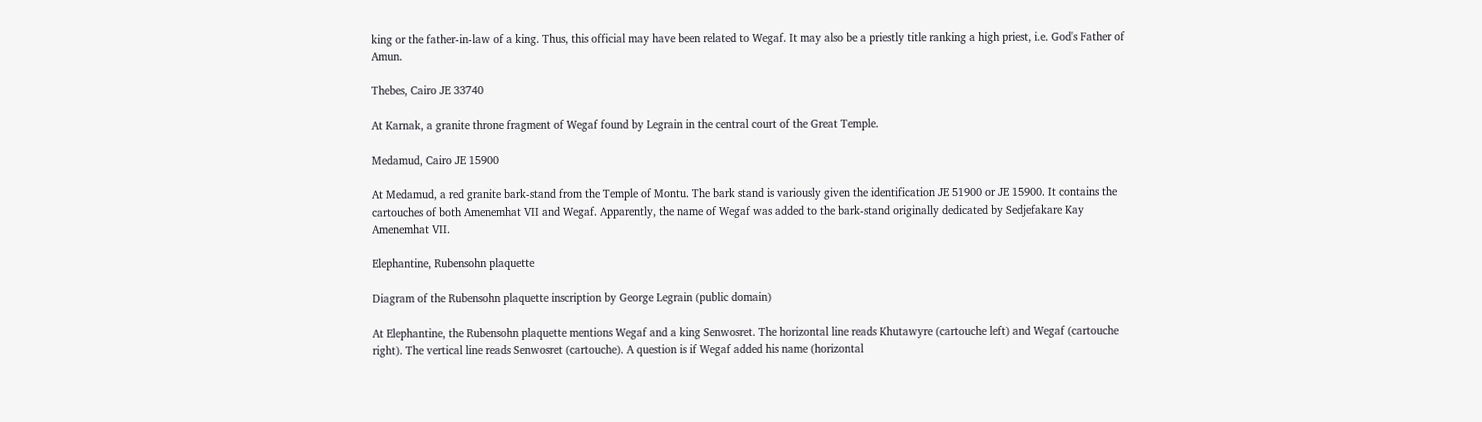king or the father-in-law of a king. Thus, this official may have been related to Wegaf. It may also be a priestly title ranking a high priest, i.e. God's Father of Amun.

Thebes, Cairo JE 33740

At Karnak, a granite throne fragment of Wegaf found by Legrain in the central court of the Great Temple.

Medamud, Cairo JE 15900

At Medamud, a red granite bark-stand from the Temple of Montu. The bark stand is variously given the identification JE 51900 or JE 15900. It contains the cartouches of both Amenemhat VII and Wegaf. Apparently, the name of Wegaf was added to the bark-stand originally dedicated by Sedjefakare Kay Amenemhat VII.

Elephantine, Rubensohn plaquette

Diagram of the Rubensohn plaquette inscription by George Legrain (public domain)

At Elephantine, the Rubensohn plaquette mentions Wegaf and a king Senwosret. The horizontal line reads Khutawyre (cartouche left) and Wegaf (cartouche right). The vertical line reads Senwosret (cartouche). A question is if Wegaf added his name (horizontal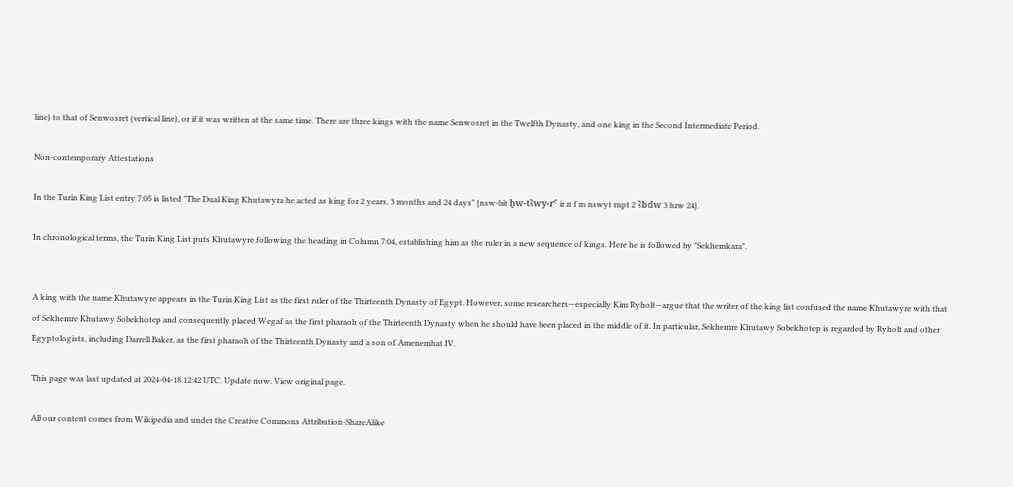line) to that of Senwosret (vertical line), or if it was written at the same time. There are three kings with the name Senwosret in the Twelfth Dynasty, and one king in the Second Intermediate Period.

Non-contemporary Attestations

In the Turin King List entry 7:05 is listed "The Dual King Khutawyra he acted as king for 2 years, 3 months and 24 days" {nsw-bit ḫw-tꜢwy-rꜤ ir.n f m nswyt rnpt 2 Ꜣbdw 3 hrw 24}.

In chronological terms, the Turin King List puts Khutawyre following the heading in Column 7:04, establishing him as the ruler in a new sequence of kings. Here he is followed by "Sekhemkara".


A king with the name Khutawyre appears in the Turin King List as the first ruler of the Thirteenth Dynasty of Egypt. However, some researchers—especially Kim Ryholt—argue that the writer of the king list confused the name Khutawyre with that of Sekhemre Khutawy Sobekhotep and consequently placed Wegaf as the first pharaoh of the Thirteenth Dynasty when he should have been placed in the middle of it. In particular, Sekhemre Khutawy Sobekhotep is regarded by Ryholt and other Egyptologists, including Darrell Baker, as the first pharaoh of the Thirteenth Dynasty and a son of Amenemhat IV.

This page was last updated at 2024-04-18 12:42 UTC. Update now. View original page.

All our content comes from Wikipedia and under the Creative Commons Attribution-ShareAlike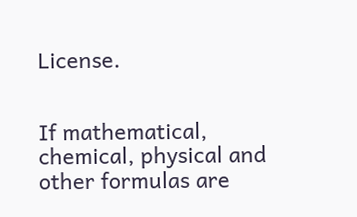License.


If mathematical, chemical, physical and other formulas are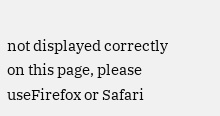not displayed correctly on this page, please useFirefox or Safari